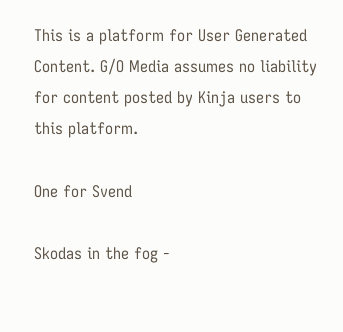This is a platform for User Generated Content. G/O Media assumes no liability for content posted by Kinja users to this platform.

One for Svend

Skodas in the fog -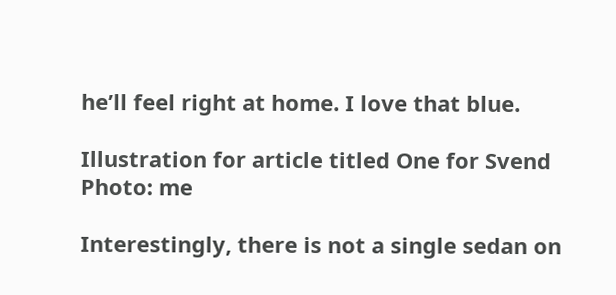he’ll feel right at home. I love that blue.

Illustration for article titled One for Svend
Photo: me

Interestingly, there is not a single sedan on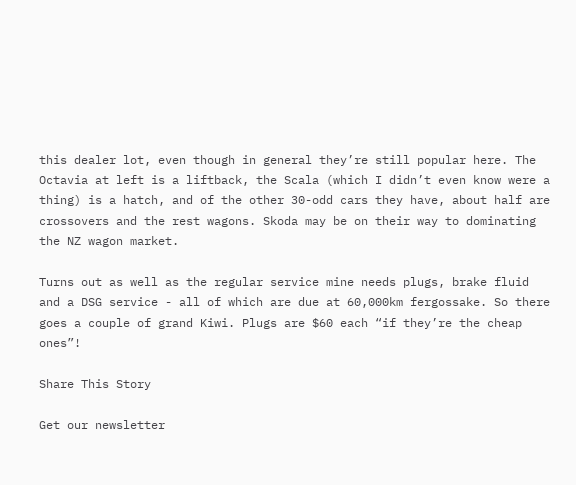this dealer lot, even though in general they’re still popular here. The Octavia at left is a liftback, the Scala (which I didn’t even know were a thing) is a hatch, and of the other 30-odd cars they have, about half are crossovers and the rest wagons. Skoda may be on their way to dominating the NZ wagon market.

Turns out as well as the regular service mine needs plugs, brake fluid and a DSG service - all of which are due at 60,000km fergossake. So there goes a couple of grand Kiwi. Plugs are $60 each “if they’re the cheap ones”!

Share This Story

Get our newsletter